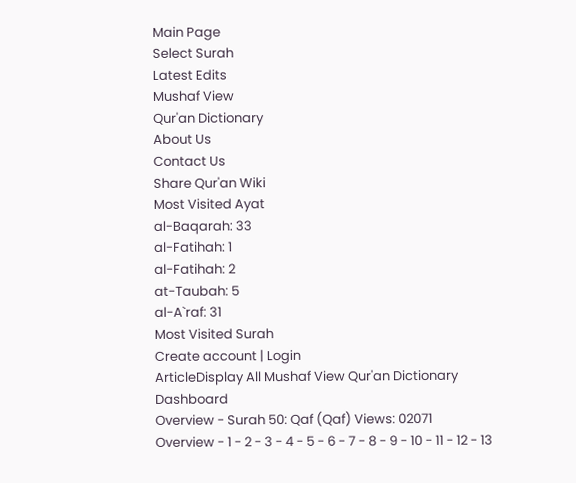Main Page
Select Surah
Latest Edits
Mushaf View
Qur'an Dictionary
About Us
Contact Us
Share Qur'an Wiki
Most Visited Ayat
al-Baqarah: 33
al-Fatihah: 1
al-Fatihah: 2
at-Taubah: 5
al-A`raf: 31
Most Visited Surah
Create account | Login
ArticleDisplay All Mushaf View Qur'an Dictionary Dashboard
Overview - Surah 50: Qaf (Qaf) Views: 02071
Overview - 1 - 2 - 3 - 4 - 5 - 6 - 7 - 8 - 9 - 10 - 11 - 12 - 13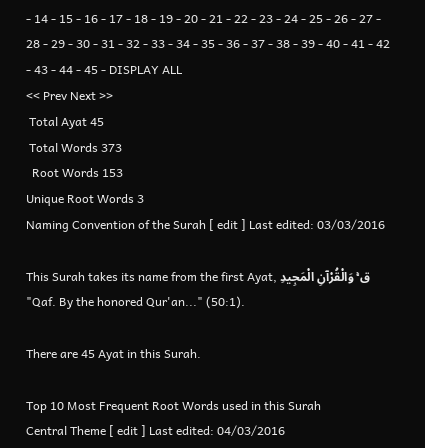- 14 - 15 - 16 - 17 - 18 - 19 - 20 - 21 - 22 - 23 - 24 - 25 - 26 - 27 - 28 - 29 - 30 - 31 - 32 - 33 - 34 - 35 - 36 - 37 - 38 - 39 - 40 - 41 - 42 - 43 - 44 - 45 - DISPLAY ALL
<< Prev Next >>
 Total Ayat 45
 Total Words 373
  Root Words 153
Unique Root Words 3
Naming Convention of the Surah [ edit ] Last edited: 03/03/2016

This Surah takes its name from the first Ayat, ق ۚ وَالْقُرْآنِ الْمَجِيدِ "Qaf. By the honored Qur'an..." (50:1).

There are 45 Ayat in this Surah.

Top 10 Most Frequent Root Words used in this Surah
Central Theme [ edit ] Last edited: 04/03/2016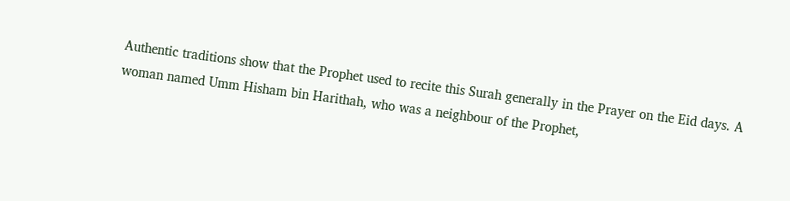Authentic traditions show that the Prophet used to recite this Surah generally in the Prayer on the Eid days. A woman named Umm Hisham bin Harithah, who was a neighbour of the Prophet,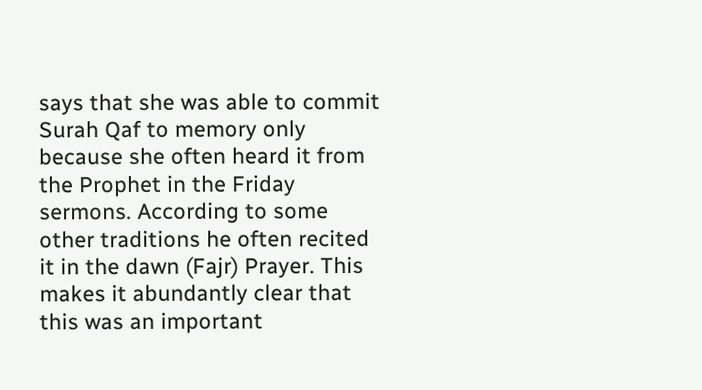says that she was able to commit Surah Qaf to memory only because she often heard it from the Prophet in the Friday sermons. According to some other traditions he often recited it in the dawn (Fajr) Prayer. This makes it abundantly clear that this was an important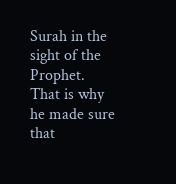Surah in the sight of the Prophet. That is why he made sure that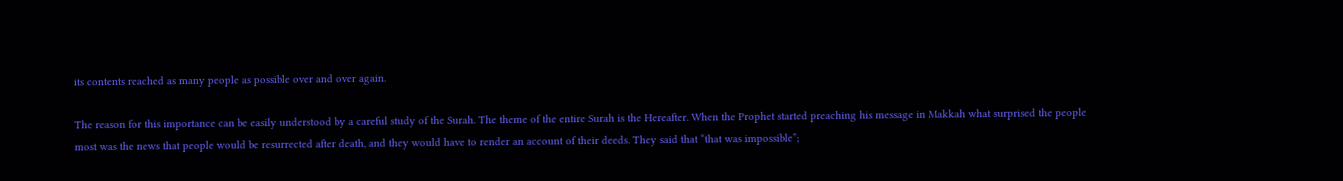its contents reached as many people as possible over and over again.

The reason for this importance can be easily understood by a careful study of the Surah. The theme of the entire Surah is the Hereafter. When the Prophet started preaching his message in Makkah what surprised the people most was the news that people would be resurrected after death, and they would have to render an account of their deeds. They said that “that was impossible”;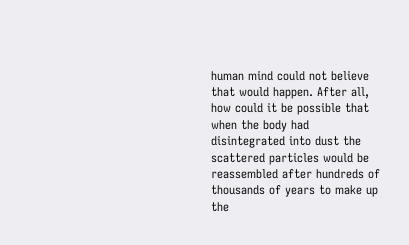human mind could not believe that would happen. After all, how could it be possible that when the body had disintegrated into dust the scattered particles would be reassembled after hundreds of thousands of years to make up the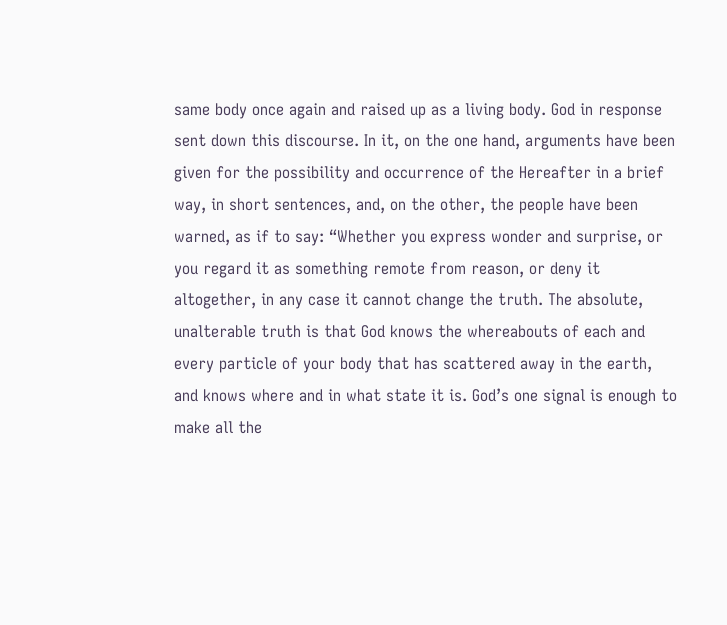same body once again and raised up as a living body. God in response sent down this discourse. In it, on the one hand, arguments have been given for the possibility and occurrence of the Hereafter in a brief way, in short sentences, and, on the other, the people have been warned, as if to say: “Whether you express wonder and surprise, or you regard it as something remote from reason, or deny it altogether, in any case it cannot change the truth. The absolute, unalterable truth is that God knows the whereabouts of each and every particle of your body that has scattered away in the earth, and knows where and in what state it is. God’s one signal is enough to make all the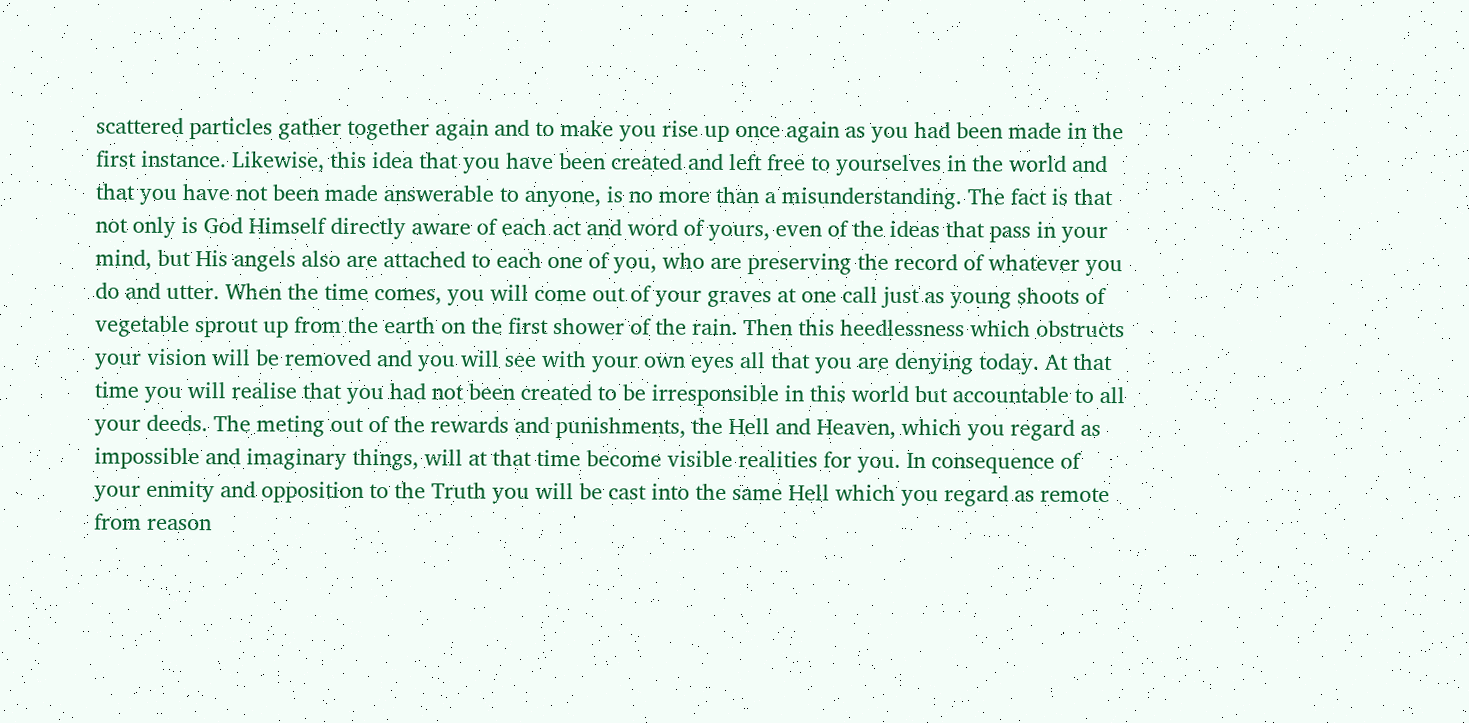scattered particles gather together again and to make you rise up once again as you had been made in the first instance. Likewise, this idea that you have been created and left free to yourselves in the world and that you have not been made answerable to anyone, is no more than a misunderstanding. The fact is that not only is God Himself directly aware of each act and word of yours, even of the ideas that pass in your mind, but His angels also are attached to each one of you, who are preserving the record of whatever you do and utter. When the time comes, you will come out of your graves at one call just as young shoots of vegetable sprout up from the earth on the first shower of the rain. Then this heedlessness which obstructs your vision will be removed and you will see with your own eyes all that you are denying today. At that time you will realise that you had not been created to be irresponsible in this world but accountable to all your deeds. The meting out of the rewards and punishments, the Hell and Heaven, which you regard as impossible and imaginary things, will at that time become visible realities for you. In consequence of your enmity and opposition to the Truth you will be cast into the same Hell which you regard as remote from reason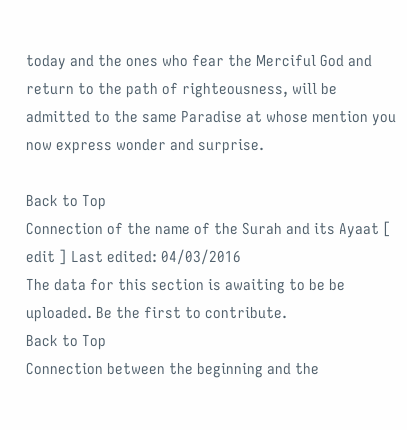today and the ones who fear the Merciful God and return to the path of righteousness, will be admitted to the same Paradise at whose mention you now express wonder and surprise.

Back to Top
Connection of the name of the Surah and its Ayaat [ edit ] Last edited: 04/03/2016
The data for this section is awaiting to be be uploaded. Be the first to contribute.
Back to Top
Connection between the beginning and the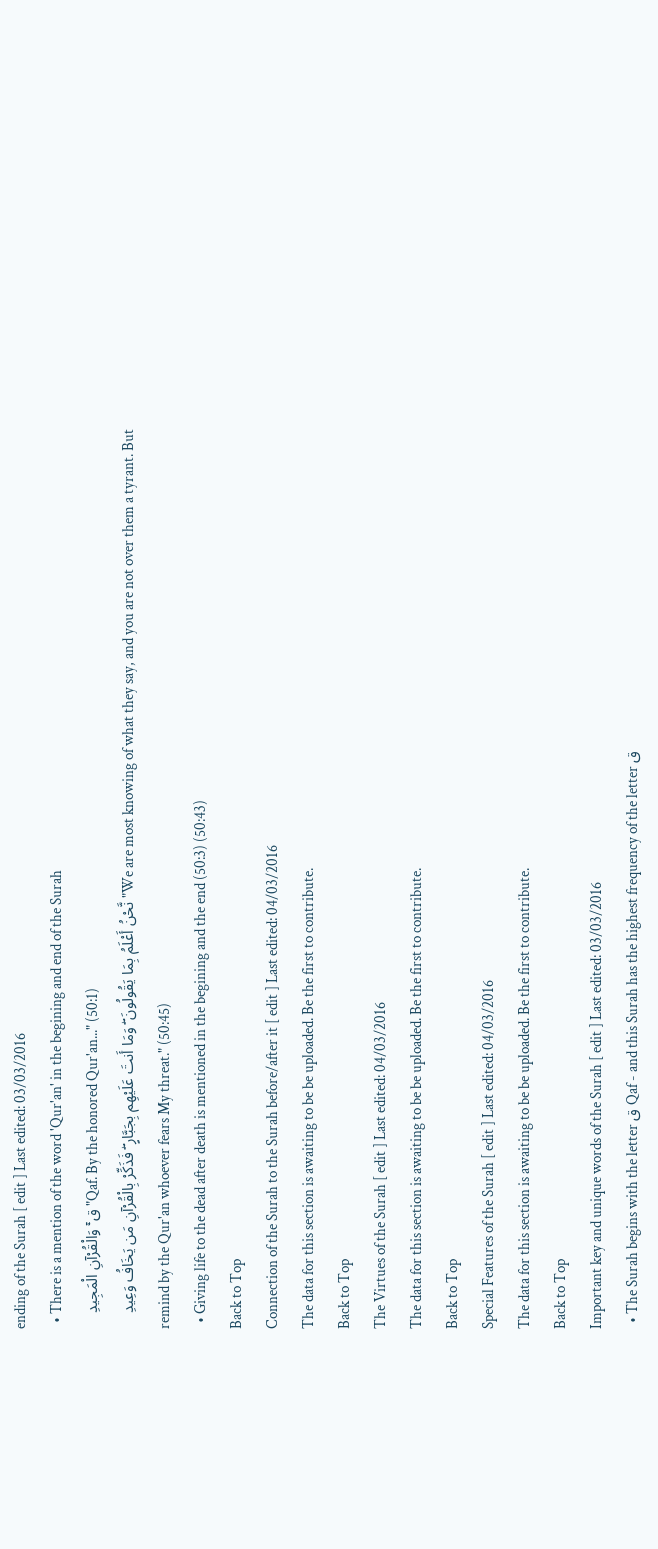ending of the Surah [ edit ] Last edited: 03/03/2016
  • There is a mention of the word 'Qur'an' in the begining and end of the Surah
    ق ۚ وَالْقُرْآنِ الْمَجِيدِ "Qaf. By the honored Qur'an..." (50:1)
    نَّحْنُ أَعْلَمُ بِمَا يَقُولُونَ ۖ وَمَا أَنتَ عَلَيْهِم بِجَبَّارٍ ۖ فَذَكِّرْ بِالْقُرْآنِ مَن يَخَافُ وَعِيدِ "We are most knowing of what they say, and you are not over them a tyrant. But remind by the Qur'an whoever fears My threat." (50:45)
  • Giving life to the dead after death is mentioned in the begining and the end (50:3) (50:43)
Back to Top
Connection of the Surah to the Surah before/after it [ edit ] Last edited: 04/03/2016
The data for this section is awaiting to be be uploaded. Be the first to contribute.
Back to Top
The Virtues of the Surah [ edit ] Last edited: 04/03/2016
The data for this section is awaiting to be be uploaded. Be the first to contribute.
Back to Top
Special Features of the Surah [ edit ] Last edited: 04/03/2016
The data for this section is awaiting to be be uploaded. Be the first to contribute.
Back to Top
Important key and unique words of the Surah [ edit ] Last edited: 03/03/2016
  • The Surah begins with the letter ق Qaf - and this Surah has the highest frequency of the letter ق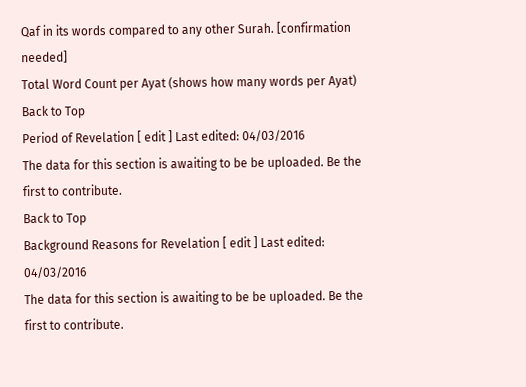Qaf in its words compared to any other Surah. [confirmation needed]
Total Word Count per Ayat (shows how many words per Ayat)
Back to Top
Period of Revelation [ edit ] Last edited: 04/03/2016
The data for this section is awaiting to be be uploaded. Be the first to contribute.
Back to Top
Background Reasons for Revelation [ edit ] Last edited: 04/03/2016
The data for this section is awaiting to be be uploaded. Be the first to contribute.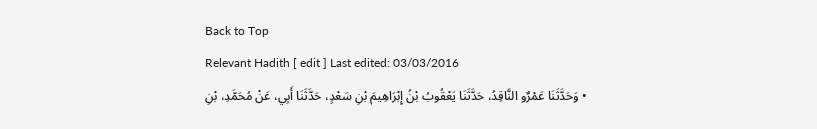Back to Top
Relevant Hadith [ edit ] Last edited: 03/03/2016
  • وَحَدَّثَنَا عَمْرٌو النَّاقِدُ، حَدَّثَنَا يَعْقُوبُ بْنُ إِبْرَاهِيمَ بْنِ سَعْدٍ، حَدَّثَنَا أَبِي، عَنْ مُحَمَّدِ، بْنِ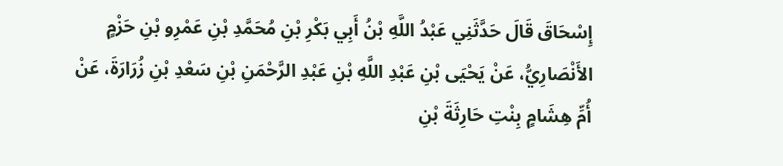إِسْحَاقَ قَالَ حَدَّثَنِي عَبْدُ اللَّهِ بْنُ أَبِي بَكْرِ بْنِ مُحَمَّدِ بْنِ عَمْرِو بْنِ حَزْمٍ الأَنْصَارِيُّ، عَنْ يَحْيَى بْنِ عَبْدِ اللَّهِ بْنِ عَبْدِ الرَّحْمَنِ بْنِ سَعْدِ بْنِ زُرَارَةَ، عَنْ أُمِّ هِشَامٍ بِنْتِ حَارِثَةَ بْنِ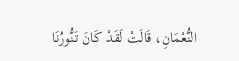النُّعْمَانِ، قَالَتْ لَقَدْ كَانَ تَنُّورُنَا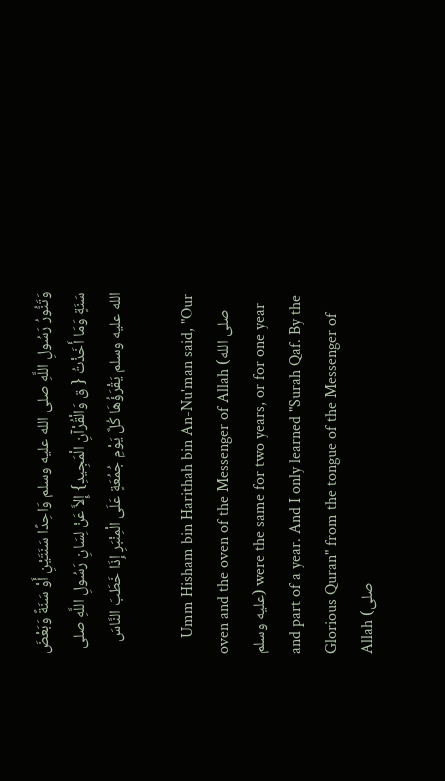وَتَنُّورُ رَسُولِ اللَّهِ صلى الله عليه وسلم وَاحِدًا سَنَتَيْنِ أَوْ سَنَةً وَبَعْضَ سَنَةٍ وَمَا أَخَذْتُ { ق وَالْقُرْآنِ الْمَجِيدِ} إِلاَّ عَنْ لِسَانِ رَسُولِ اللَّهِ صلى الله عليه وسلم يَقْرَؤُهَا كُلَّ يَوْمِ جُمُعَةٍ عَلَى الْمِنْبَرِ إِذَا خَطَبَ النَّاسَ

    Umm Hisham bin Harithah bin An-Nu'man said, "Our oven and the oven of the Messenger of Allah (صلى الله عليه وسلم) were the same for two years, or for one year and part of a year. And I only learned "Surah Qaf. By the Glorious Quran" from the tongue of the Messenger of Allah (صلى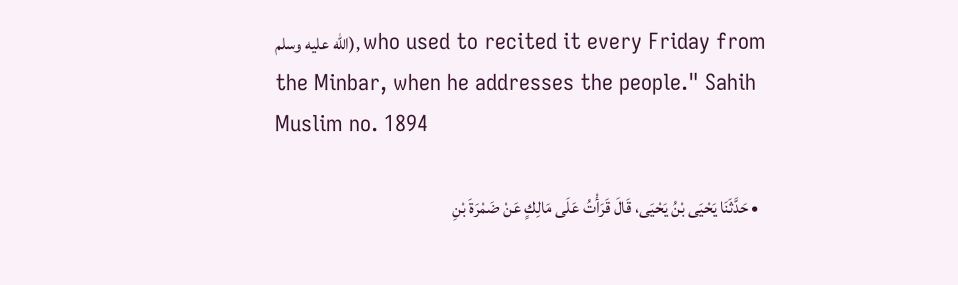الله عليه وسلم), who used to recited it every Friday from the Minbar, when he addresses the people." Sahih Muslim no. 1894

  • حَدَّثَنَا يَحْيَى بْنُ يَحْيَى، قَالَ قَرَأْتُ عَلَى مَالِكٍ عَنْ ضَمْرَةَ بْنِ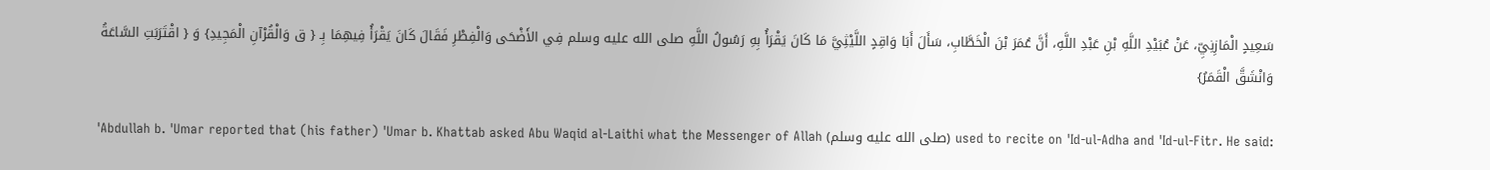سَعِيدٍ الْمَازِنِيِّ، عَنْ عُبَيْدِ اللَّهِ بْنِ عَبْدِ اللَّهِ، أَنَّ عُمَرَ بْنَ الْخَطَّابِ، سَأَلَ أَبَا وَاقِدٍ اللَّيْثِيَّ مَا كَانَ يَقْرَأُ بِهِ رَسُولُ اللَّهِ صلى الله عليه وسلم فِي الأَضْحَى وَالْفِطْرِ فَقَالَ كَانَ يَقْرَأُ فِيهِمَا بِـ { ق وَالْقُرْآنِ الْمَجِيدِ} وَ { اقْتَرَبَتِ السَّاعَةُ وَانْشَقَّ الْقَمَرُ}

    'Abdullah b. 'Umar reported that (his father) 'Umar b. Khattab asked Abu Waqid al-Laithi what the Messenger of Allah (صلى الله عليه وسلم) used to recite on 'Id-ul-Adha and 'Id-ul-Fitr. He said: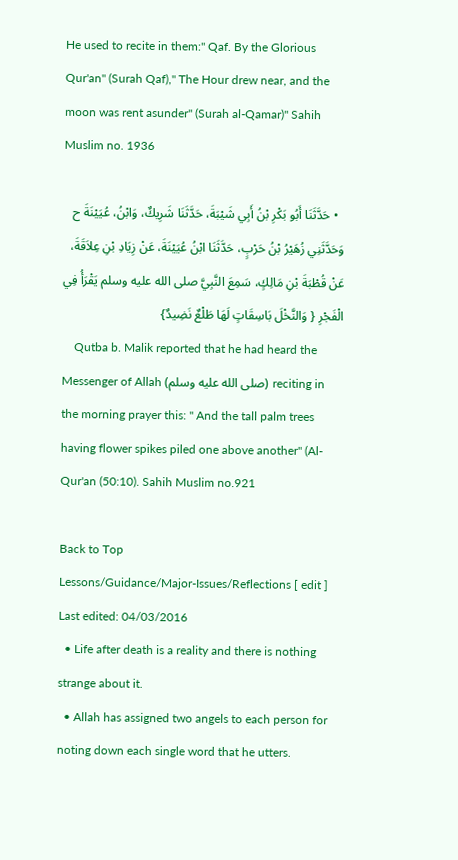He used to recite in them:" Qaf. By the Glorious Qur'an" (Surah Qaf)," The Hour drew near, and the moon was rent asunder" (Surah al-Qamar)" Sahih Muslim no. 1936

  • حَدَّثَنَا أَبُو بَكْرِ بْنُ أَبِي شَيْبَةَ، حَدَّثَنَا شَرِيكٌ، وَابْنُ، عُيَيْنَةَ ح وَحَدَّثَنِي زُهَيْرُ بْنُ حَرْبٍ، حَدَّثَنَا ابْنُ عُيَيْنَةَ، عَنْ زِيَادِ بْنِ عِلاَقَةَ، عَنْ قُطْبَةَ بْنِ مَالِكٍ، سَمِعَ النَّبِيَّ صلى الله عليه وسلم يَقْرَأُ فِي الْفَجْرِ { وَالنَّخْلَ بَاسِقَاتٍ لَهَا طَلْعٌ نَضِيدٌ}
    Qutba b. Malik reported that he had heard the Messenger of Allah (صلى الله عليه وسلم) reciting in the morning prayer this: " And the tall palm trees having flower spikes piled one above another" (Al-Qur'an (50:10). Sahih Muslim no.921

Back to Top
Lessons/Guidance/Major-Issues/Reflections [ edit ] Last edited: 04/03/2016
  • Life after death is a reality and there is nothing strange about it.
  • Allah has assigned two angels to each person for noting down each single word that he utters.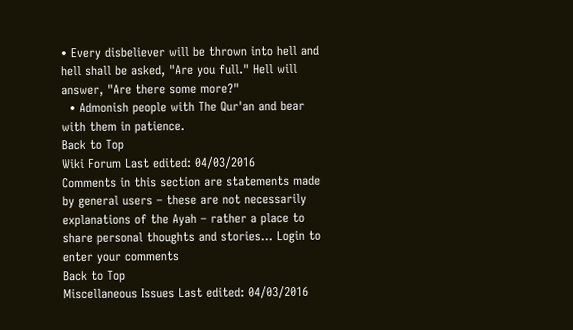• Every disbeliever will be thrown into hell and hell shall be asked, "Are you full." Hell will answer, "Are there some more?"
  • Admonish people with The Qur'an and bear with them in patience.
Back to Top
Wiki Forum Last edited: 04/03/2016
Comments in this section are statements made by general users – these are not necessarily explanations of the Ayah – rather a place to share personal thoughts and stories… Login to enter your comments
Back to Top
Miscellaneous Issues Last edited: 04/03/2016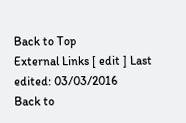Back to Top
External Links [ edit ] Last edited: 03/03/2016
Back to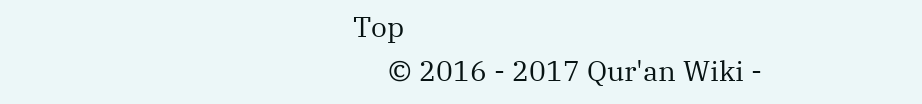Top
     © 2016 - 2017 Qur'an Wiki -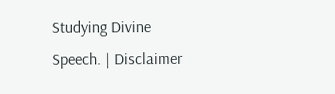Studying Divine Speech. | Disclaimer